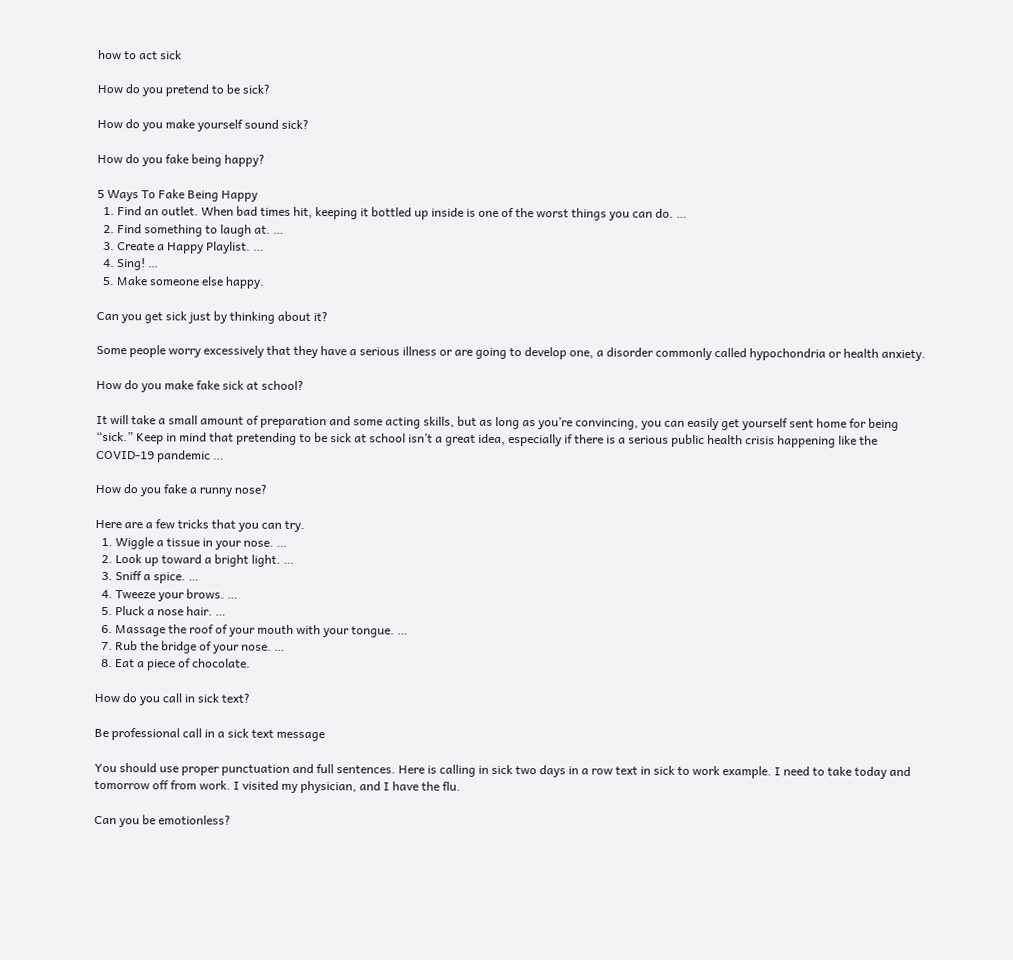how to act sick

How do you pretend to be sick?

How do you make yourself sound sick?

How do you fake being happy?

5 Ways To Fake Being Happy
  1. Find an outlet. When bad times hit, keeping it bottled up inside is one of the worst things you can do. …
  2. Find something to laugh at. …
  3. Create a Happy Playlist. …
  4. Sing! …
  5. Make someone else happy.

Can you get sick just by thinking about it?

Some people worry excessively that they have a serious illness or are going to develop one, a disorder commonly called hypochondria or health anxiety.

How do you make fake sick at school?

It will take a small amount of preparation and some acting skills, but as long as you’re convincing, you can easily get yourself sent home for being “sick.” Keep in mind that pretending to be sick at school isn’t a great idea, especially if there is a serious public health crisis happening like the COVID-19 pandemic …

How do you fake a runny nose?

Here are a few tricks that you can try.
  1. Wiggle a tissue in your nose. …
  2. Look up toward a bright light. …
  3. Sniff a spice. …
  4. Tweeze your brows. …
  5. Pluck a nose hair. …
  6. Massage the roof of your mouth with your tongue. …
  7. Rub the bridge of your nose. …
  8. Eat a piece of chocolate.

How do you call in sick text?

Be professional call in a sick text message

You should use proper punctuation and full sentences. Here is calling in sick two days in a row text in sick to work example. I need to take today and tomorrow off from work. I visited my physician, and I have the flu.

Can you be emotionless?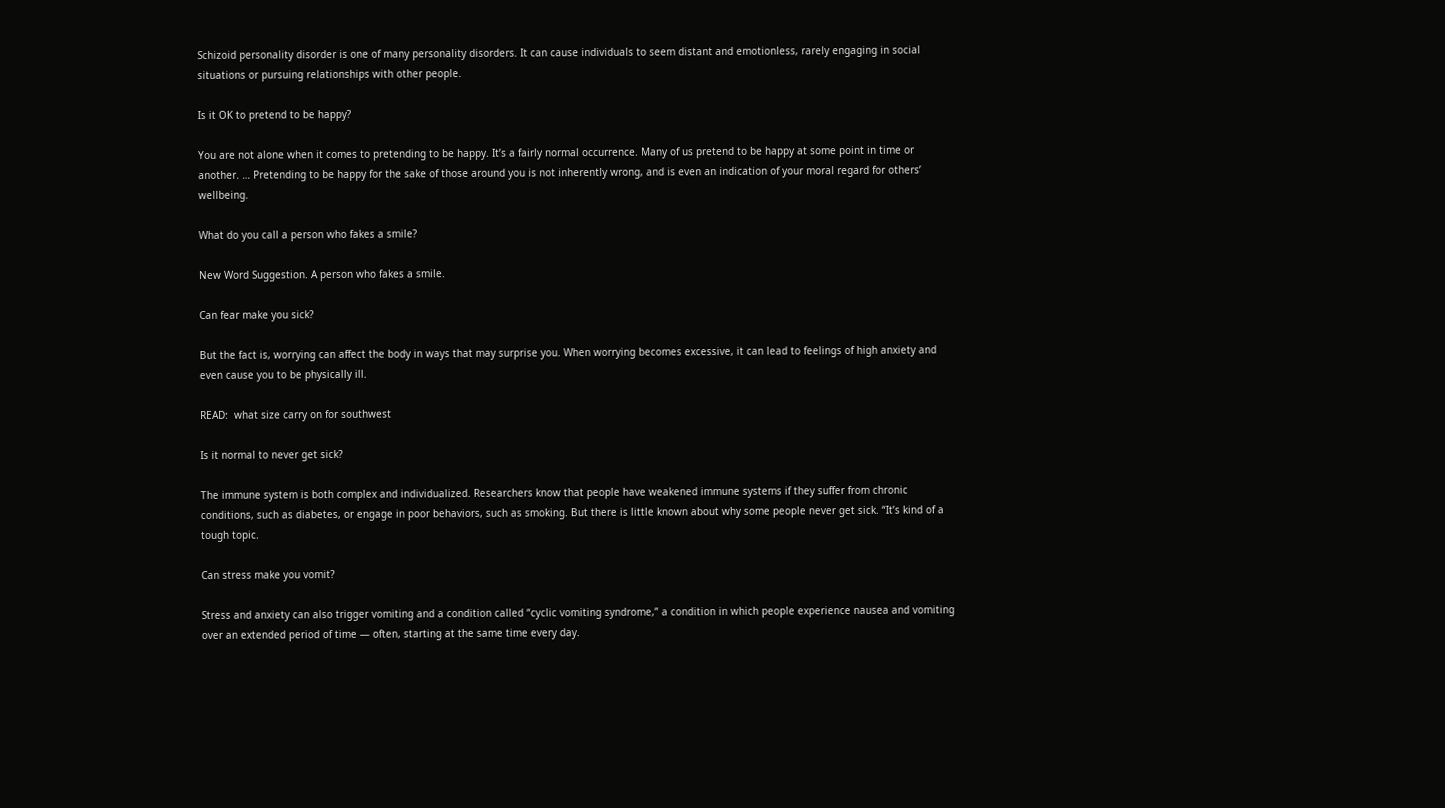Schizoid personality disorder is one of many personality disorders. It can cause individuals to seem distant and emotionless, rarely engaging in social situations or pursuing relationships with other people.

Is it OK to pretend to be happy?

You are not alone when it comes to pretending to be happy. It’s a fairly normal occurrence. Many of us pretend to be happy at some point in time or another. … Pretending to be happy for the sake of those around you is not inherently wrong, and is even an indication of your moral regard for others’ wellbeing.

What do you call a person who fakes a smile?

New Word Suggestion. A person who fakes a smile.

Can fear make you sick?

But the fact is, worrying can affect the body in ways that may surprise you. When worrying becomes excessive, it can lead to feelings of high anxiety and even cause you to be physically ill.

READ:  what size carry on for southwest

Is it normal to never get sick?

The immune system is both complex and individualized. Researchers know that people have weakened immune systems if they suffer from chronic conditions, such as diabetes, or engage in poor behaviors, such as smoking. But there is little known about why some people never get sick. “It’s kind of a tough topic.

Can stress make you vomit?

Stress and anxiety can also trigger vomiting and a condition called “cyclic vomiting syndrome,” a condition in which people experience nausea and vomiting over an extended period of time — often, starting at the same time every day.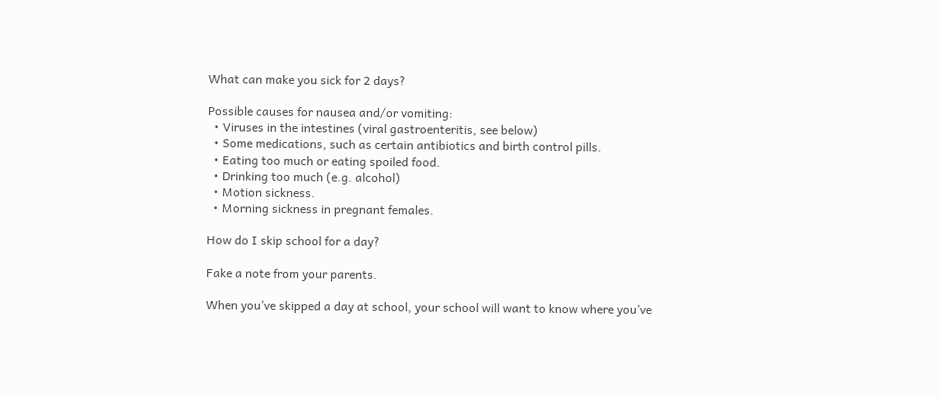What can make you sick for 2 days?

Possible causes for nausea and/or vomiting:
  • Viruses in the intestines (viral gastroenteritis, see below)
  • Some medications, such as certain antibiotics and birth control pills.
  • Eating too much or eating spoiled food.
  • Drinking too much (e.g. alcohol)
  • Motion sickness.
  • Morning sickness in pregnant females.

How do I skip school for a day?

Fake a note from your parents.

When you’ve skipped a day at school, your school will want to know where you’ve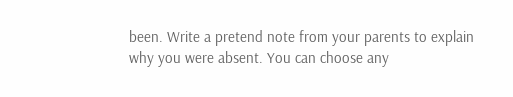been. Write a pretend note from your parents to explain why you were absent. You can choose any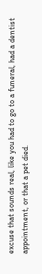excuse that sounds real, like you had to go to a funeral, had a dentist appointment, or that a pet died.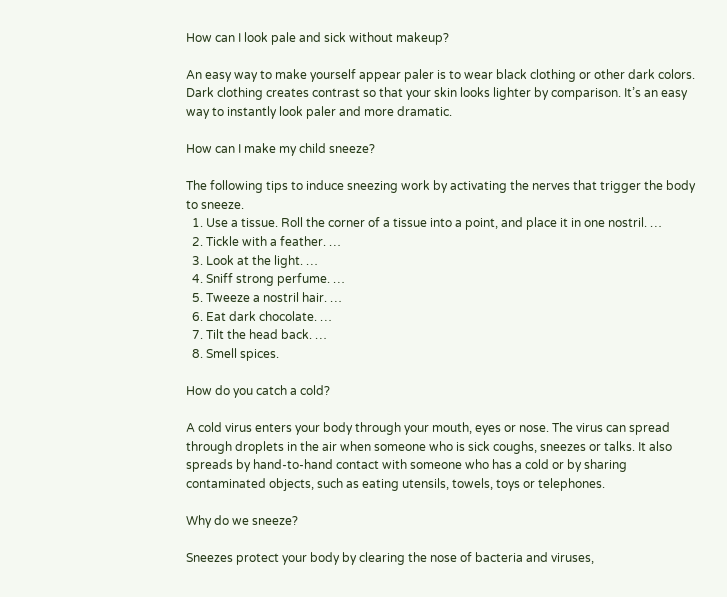How can I look pale and sick without makeup?

An easy way to make yourself appear paler is to wear black clothing or other dark colors. Dark clothing creates contrast so that your skin looks lighter by comparison. It’s an easy way to instantly look paler and more dramatic.

How can I make my child sneeze?

The following tips to induce sneezing work by activating the nerves that trigger the body to sneeze.
  1. Use a tissue. Roll the corner of a tissue into a point, and place it in one nostril. …
  2. Tickle with a feather. …
  3. Look at the light. …
  4. Sniff strong perfume. …
  5. Tweeze a nostril hair. …
  6. Eat dark chocolate. …
  7. Tilt the head back. …
  8. Smell spices.

How do you catch a cold?

A cold virus enters your body through your mouth, eyes or nose. The virus can spread through droplets in the air when someone who is sick coughs, sneezes or talks. It also spreads by hand-to-hand contact with someone who has a cold or by sharing contaminated objects, such as eating utensils, towels, toys or telephones.

Why do we sneeze?

Sneezes protect your body by clearing the nose of bacteria and viruses,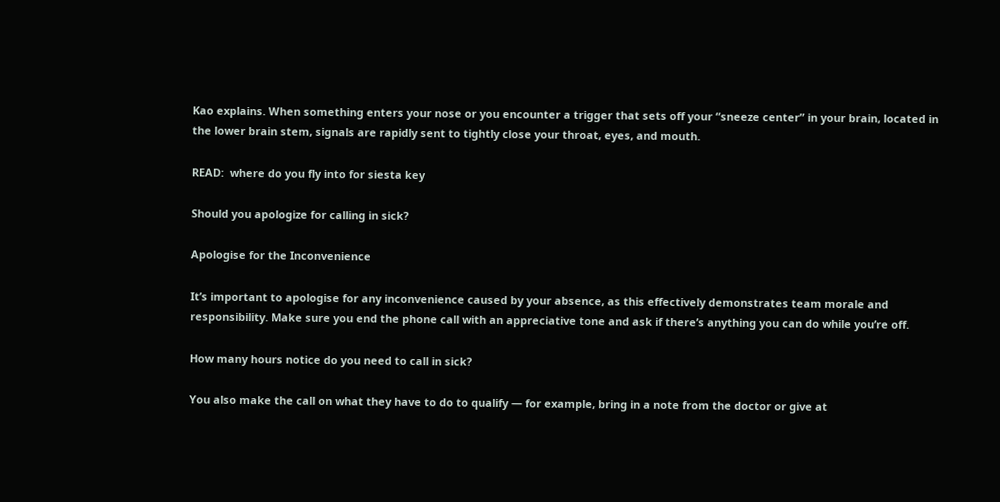Kao explains. When something enters your nose or you encounter a trigger that sets off your “sneeze center” in your brain, located in the lower brain stem, signals are rapidly sent to tightly close your throat, eyes, and mouth.

READ:  where do you fly into for siesta key

Should you apologize for calling in sick?

Apologise for the Inconvenience

It’s important to apologise for any inconvenience caused by your absence, as this effectively demonstrates team morale and responsibility. Make sure you end the phone call with an appreciative tone and ask if there’s anything you can do while you’re off.

How many hours notice do you need to call in sick?

You also make the call on what they have to do to qualify — for example, bring in a note from the doctor or give at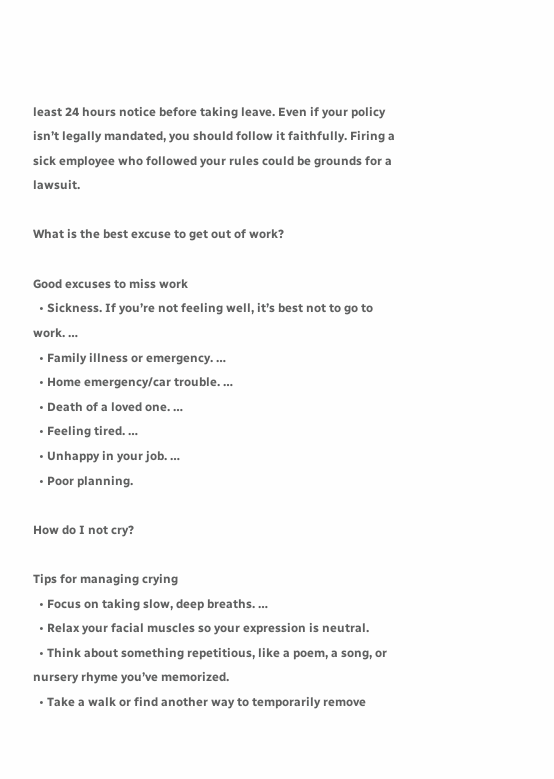least 24 hours notice before taking leave. Even if your policy isn’t legally mandated, you should follow it faithfully. Firing a sick employee who followed your rules could be grounds for a lawsuit.

What is the best excuse to get out of work?

Good excuses to miss work
  • Sickness. If you’re not feeling well, it’s best not to go to work. …
  • Family illness or emergency. …
  • Home emergency/car trouble. …
  • Death of a loved one. …
  • Feeling tired. …
  • Unhappy in your job. …
  • Poor planning.

How do I not cry?

Tips for managing crying
  • Focus on taking slow, deep breaths. …
  • Relax your facial muscles so your expression is neutral.
  • Think about something repetitious, like a poem, a song, or nursery rhyme you’ve memorized.
  • Take a walk or find another way to temporarily remove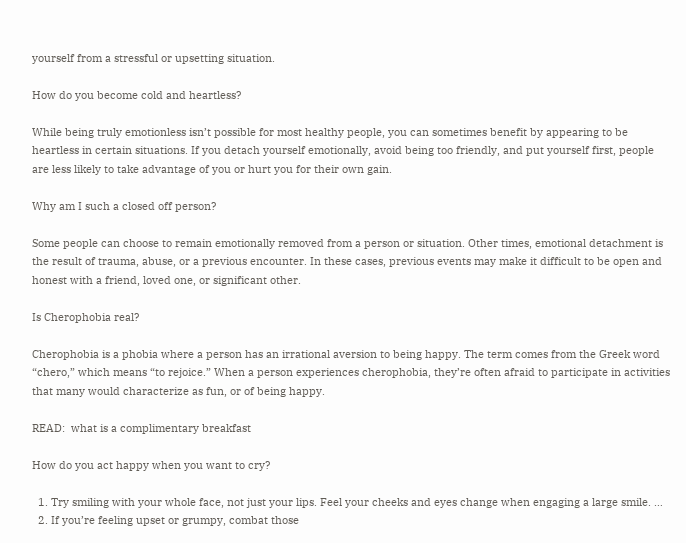yourself from a stressful or upsetting situation.

How do you become cold and heartless?

While being truly emotionless isn’t possible for most healthy people, you can sometimes benefit by appearing to be heartless in certain situations. If you detach yourself emotionally, avoid being too friendly, and put yourself first, people are less likely to take advantage of you or hurt you for their own gain.

Why am I such a closed off person?

Some people can choose to remain emotionally removed from a person or situation. Other times, emotional detachment is the result of trauma, abuse, or a previous encounter. In these cases, previous events may make it difficult to be open and honest with a friend, loved one, or significant other.

Is Cherophobia real?

Cherophobia is a phobia where a person has an irrational aversion to being happy. The term comes from the Greek word “chero,” which means “to rejoice.” When a person experiences cherophobia, they’re often afraid to participate in activities that many would characterize as fun, or of being happy.

READ:  what is a complimentary breakfast

How do you act happy when you want to cry?

  1. Try smiling with your whole face, not just your lips. Feel your cheeks and eyes change when engaging a large smile. …
  2. If you’re feeling upset or grumpy, combat those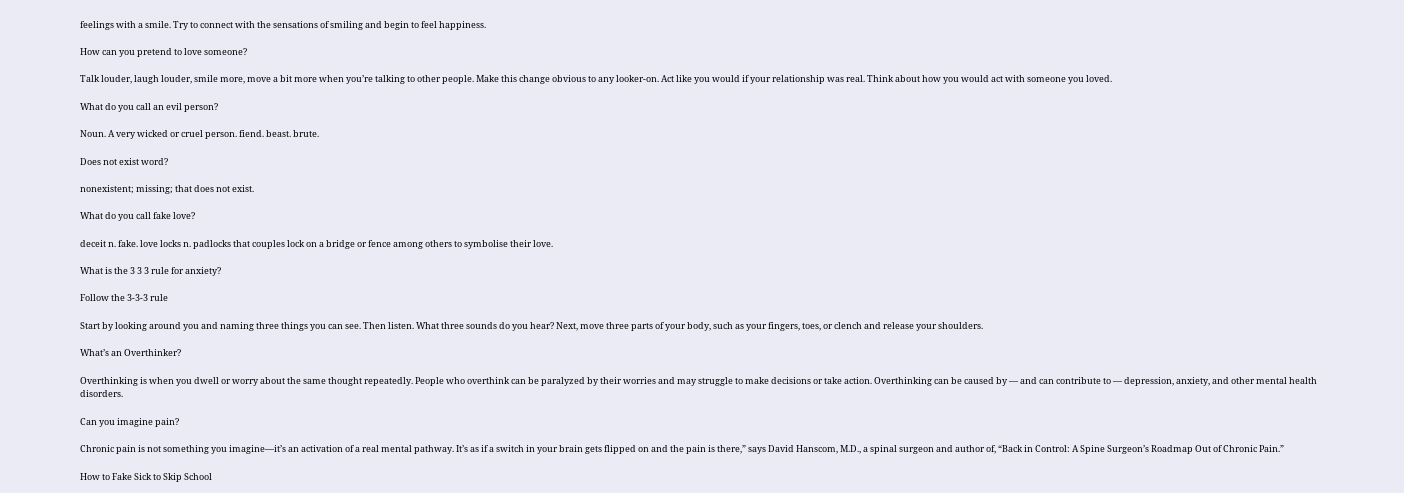feelings with a smile. Try to connect with the sensations of smiling and begin to feel happiness.

How can you pretend to love someone?

Talk louder, laugh louder, smile more, move a bit more when you’re talking to other people. Make this change obvious to any looker-on. Act like you would if your relationship was real. Think about how you would act with someone you loved.

What do you call an evil person?

Noun. A very wicked or cruel person. fiend. beast. brute.

Does not exist word?

nonexistent; missing; that does not exist.

What do you call fake love?

deceit n. fake. love locks n. padlocks that couples lock on a bridge or fence among others to symbolise their love.

What is the 3 3 3 rule for anxiety?

Follow the 3-3-3 rule

Start by looking around you and naming three things you can see. Then listen. What three sounds do you hear? Next, move three parts of your body, such as your fingers, toes, or clench and release your shoulders.

What’s an Overthinker?

Overthinking is when you dwell or worry about the same thought repeatedly. People who overthink can be paralyzed by their worries and may struggle to make decisions or take action. Overthinking can be caused by — and can contribute to — depression, anxiety, and other mental health disorders.

Can you imagine pain?

Chronic pain is not something you imagine—it’s an activation of a real mental pathway. It’s as if a switch in your brain gets flipped on and the pain is there,” says David Hanscom, M.D., a spinal surgeon and author of, “Back in Control: A Spine Surgeon’s Roadmap Out of Chronic Pain.”

How to Fake Sick to Skip School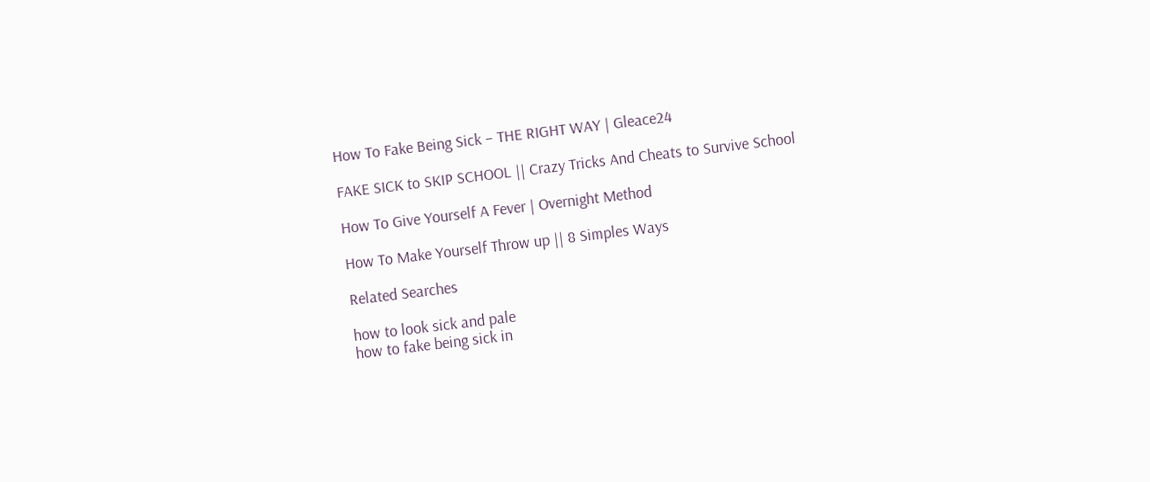How To Fake Being Sick – THE RIGHT WAY | Gleace24

FAKE SICK to SKIP SCHOOL || Crazy Tricks And Cheats to Survive School

How To Give Yourself A Fever | Overnight Method

How To Make Yourself Throw up || 8 Simples Ways

Related Searches

how to look sick and pale
how to fake being sick in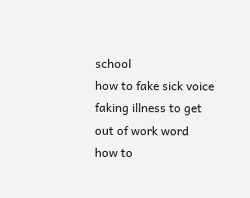school
how to fake sick voice
faking illness to get out of work word
how to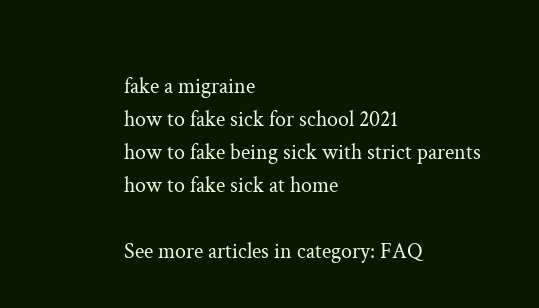fake a migraine
how to fake sick for school 2021
how to fake being sick with strict parents
how to fake sick at home

See more articles in category: FAQ